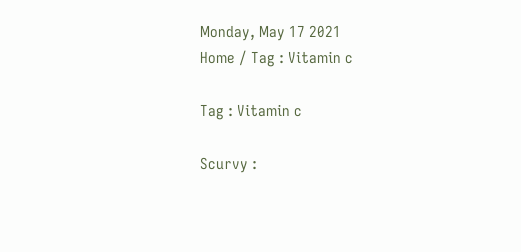Monday, May 17 2021
Home / Tag : Vitamin c

Tag : Vitamin c

Scurvy :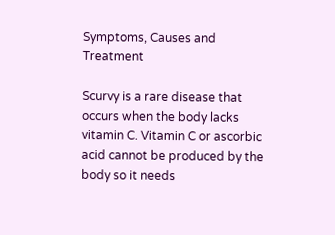Symptoms, Causes and Treatment

Scurvy is a rare disease that occurs when the body lacks vitamin C. Vitamin C or ascorbic acid cannot be produced by the body so it needs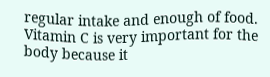regular intake and enough of food. Vitamin C is very important for the body because it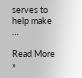serves to help make …

Read More »